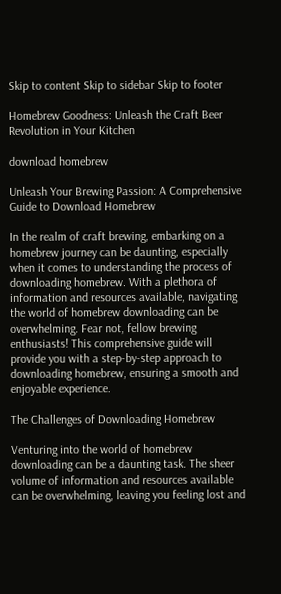Skip to content Skip to sidebar Skip to footer

Homebrew Goodness: Unleash the Craft Beer Revolution in Your Kitchen

download homebrew

Unleash Your Brewing Passion: A Comprehensive Guide to Download Homebrew

In the realm of craft brewing, embarking on a homebrew journey can be daunting, especially when it comes to understanding the process of downloading homebrew. With a plethora of information and resources available, navigating the world of homebrew downloading can be overwhelming. Fear not, fellow brewing enthusiasts! This comprehensive guide will provide you with a step-by-step approach to downloading homebrew, ensuring a smooth and enjoyable experience.

The Challenges of Downloading Homebrew

Venturing into the world of homebrew downloading can be a daunting task. The sheer volume of information and resources available can be overwhelming, leaving you feeling lost and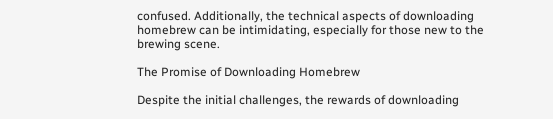confused. Additionally, the technical aspects of downloading homebrew can be intimidating, especially for those new to the brewing scene.

The Promise of Downloading Homebrew

Despite the initial challenges, the rewards of downloading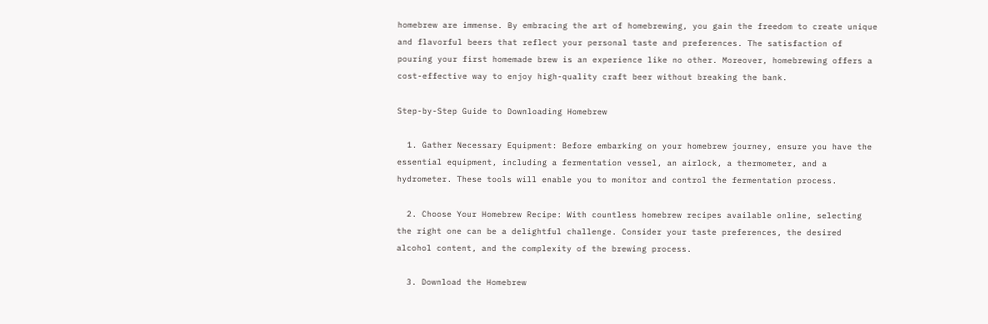homebrew are immense. By embracing the art of homebrewing, you gain the freedom to create unique and flavorful beers that reflect your personal taste and preferences. The satisfaction of pouring your first homemade brew is an experience like no other. Moreover, homebrewing offers a cost-effective way to enjoy high-quality craft beer without breaking the bank.

Step-by-Step Guide to Downloading Homebrew

  1. Gather Necessary Equipment: Before embarking on your homebrew journey, ensure you have the essential equipment, including a fermentation vessel, an airlock, a thermometer, and a hydrometer. These tools will enable you to monitor and control the fermentation process.

  2. Choose Your Homebrew Recipe: With countless homebrew recipes available online, selecting the right one can be a delightful challenge. Consider your taste preferences, the desired alcohol content, and the complexity of the brewing process.

  3. Download the Homebrew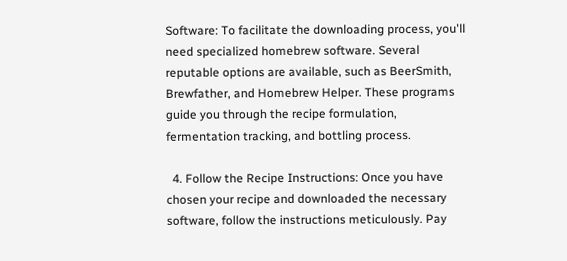Software: To facilitate the downloading process, you'll need specialized homebrew software. Several reputable options are available, such as BeerSmith, Brewfather, and Homebrew Helper. These programs guide you through the recipe formulation, fermentation tracking, and bottling process.

  4. Follow the Recipe Instructions: Once you have chosen your recipe and downloaded the necessary software, follow the instructions meticulously. Pay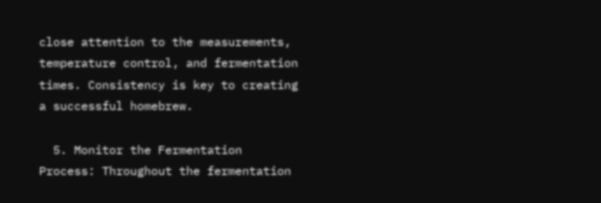close attention to the measurements, temperature control, and fermentation times. Consistency is key to creating a successful homebrew.

  5. Monitor the Fermentation Process: Throughout the fermentation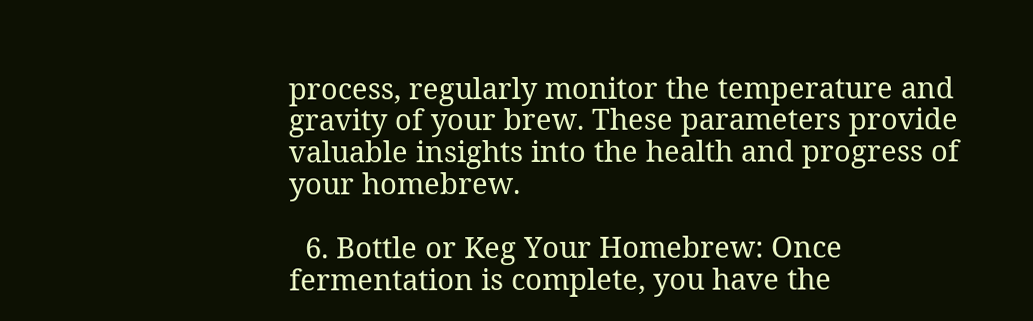process, regularly monitor the temperature and gravity of your brew. These parameters provide valuable insights into the health and progress of your homebrew.

  6. Bottle or Keg Your Homebrew: Once fermentation is complete, you have the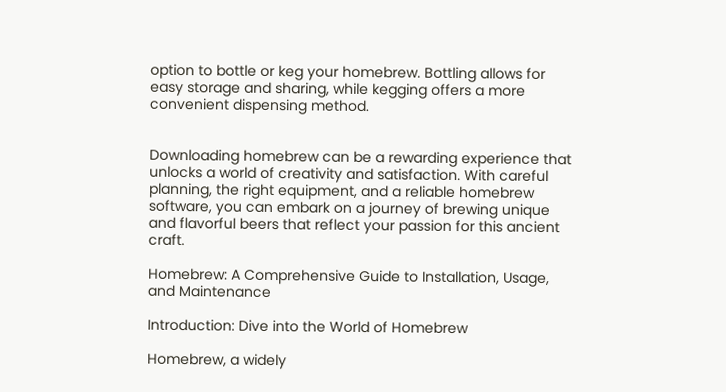option to bottle or keg your homebrew. Bottling allows for easy storage and sharing, while kegging offers a more convenient dispensing method.


Downloading homebrew can be a rewarding experience that unlocks a world of creativity and satisfaction. With careful planning, the right equipment, and a reliable homebrew software, you can embark on a journey of brewing unique and flavorful beers that reflect your passion for this ancient craft.

Homebrew: A Comprehensive Guide to Installation, Usage, and Maintenance

Introduction: Dive into the World of Homebrew

Homebrew, a widely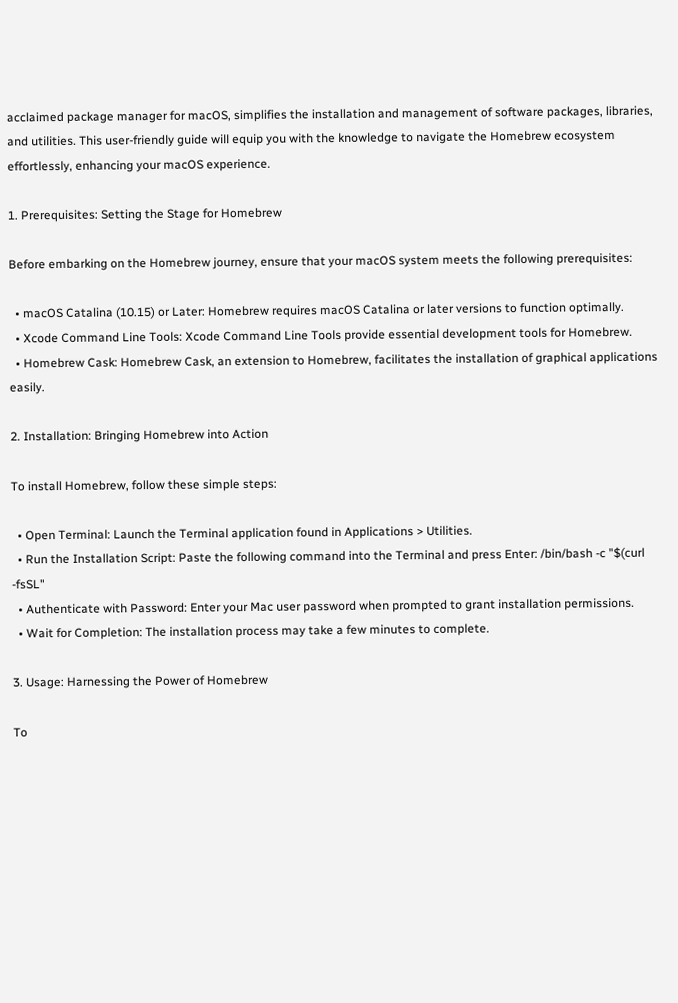acclaimed package manager for macOS, simplifies the installation and management of software packages, libraries, and utilities. This user-friendly guide will equip you with the knowledge to navigate the Homebrew ecosystem effortlessly, enhancing your macOS experience.

1. Prerequisites: Setting the Stage for Homebrew

Before embarking on the Homebrew journey, ensure that your macOS system meets the following prerequisites:

  • macOS Catalina (10.15) or Later: Homebrew requires macOS Catalina or later versions to function optimally.
  • Xcode Command Line Tools: Xcode Command Line Tools provide essential development tools for Homebrew.
  • Homebrew Cask: Homebrew Cask, an extension to Homebrew, facilitates the installation of graphical applications easily.

2. Installation: Bringing Homebrew into Action

To install Homebrew, follow these simple steps:

  • Open Terminal: Launch the Terminal application found in Applications > Utilities.
  • Run the Installation Script: Paste the following command into the Terminal and press Enter: /bin/bash -c "$(curl -fsSL"
  • Authenticate with Password: Enter your Mac user password when prompted to grant installation permissions.
  • Wait for Completion: The installation process may take a few minutes to complete.

3. Usage: Harnessing the Power of Homebrew

To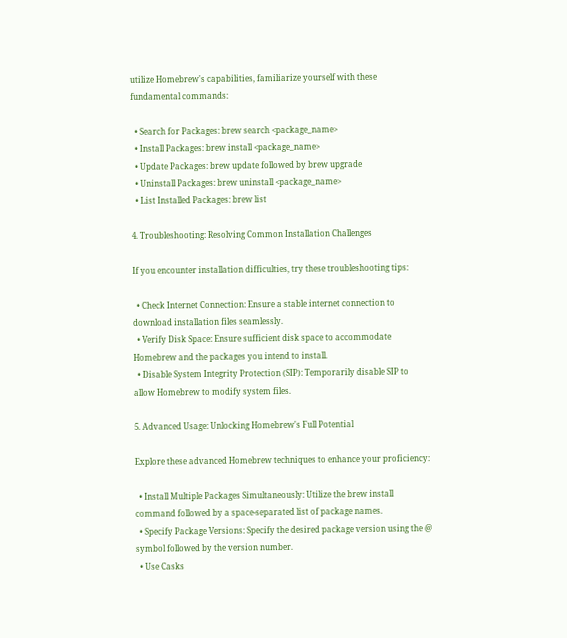utilize Homebrew's capabilities, familiarize yourself with these fundamental commands:

  • Search for Packages: brew search <package_name>
  • Install Packages: brew install <package_name>
  • Update Packages: brew update followed by brew upgrade
  • Uninstall Packages: brew uninstall <package_name>
  • List Installed Packages: brew list

4. Troubleshooting: Resolving Common Installation Challenges

If you encounter installation difficulties, try these troubleshooting tips:

  • Check Internet Connection: Ensure a stable internet connection to download installation files seamlessly.
  • Verify Disk Space: Ensure sufficient disk space to accommodate Homebrew and the packages you intend to install.
  • Disable System Integrity Protection (SIP): Temporarily disable SIP to allow Homebrew to modify system files.

5. Advanced Usage: Unlocking Homebrew's Full Potential

Explore these advanced Homebrew techniques to enhance your proficiency:

  • Install Multiple Packages Simultaneously: Utilize the brew install command followed by a space-separated list of package names.
  • Specify Package Versions: Specify the desired package version using the @ symbol followed by the version number.
  • Use Casks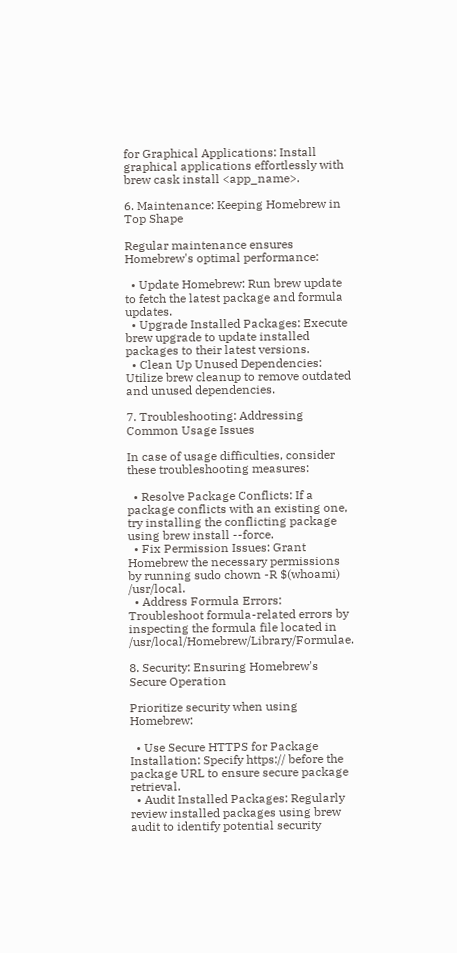for Graphical Applications: Install graphical applications effortlessly with brew cask install <app_name>.

6. Maintenance: Keeping Homebrew in Top Shape

Regular maintenance ensures Homebrew's optimal performance:

  • Update Homebrew: Run brew update to fetch the latest package and formula updates.
  • Upgrade Installed Packages: Execute brew upgrade to update installed packages to their latest versions.
  • Clean Up Unused Dependencies: Utilize brew cleanup to remove outdated and unused dependencies.

7. Troubleshooting: Addressing Common Usage Issues

In case of usage difficulties, consider these troubleshooting measures:

  • Resolve Package Conflicts: If a package conflicts with an existing one, try installing the conflicting package using brew install --force.
  • Fix Permission Issues: Grant Homebrew the necessary permissions by running sudo chown -R $(whoami) /usr/local.
  • Address Formula Errors: Troubleshoot formula-related errors by inspecting the formula file located in /usr/local/Homebrew/Library/Formulae.

8. Security: Ensuring Homebrew's Secure Operation

Prioritize security when using Homebrew:

  • Use Secure HTTPS for Package Installation: Specify https:// before the package URL to ensure secure package retrieval.
  • Audit Installed Packages: Regularly review installed packages using brew audit to identify potential security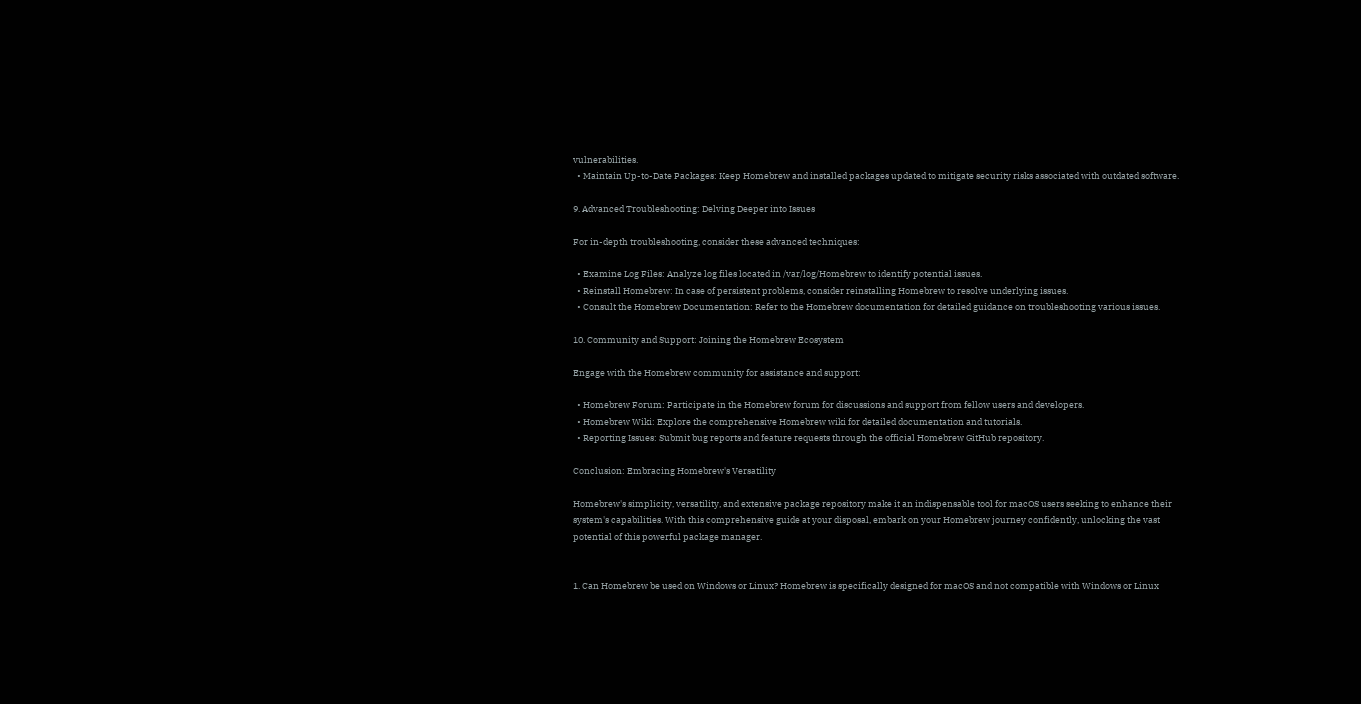vulnerabilities.
  • Maintain Up-to-Date Packages: Keep Homebrew and installed packages updated to mitigate security risks associated with outdated software.

9. Advanced Troubleshooting: Delving Deeper into Issues

For in-depth troubleshooting, consider these advanced techniques:

  • Examine Log Files: Analyze log files located in /var/log/Homebrew to identify potential issues.
  • Reinstall Homebrew: In case of persistent problems, consider reinstalling Homebrew to resolve underlying issues.
  • Consult the Homebrew Documentation: Refer to the Homebrew documentation for detailed guidance on troubleshooting various issues.

10. Community and Support: Joining the Homebrew Ecosystem

Engage with the Homebrew community for assistance and support:

  • Homebrew Forum: Participate in the Homebrew forum for discussions and support from fellow users and developers.
  • Homebrew Wiki: Explore the comprehensive Homebrew wiki for detailed documentation and tutorials.
  • Reporting Issues: Submit bug reports and feature requests through the official Homebrew GitHub repository.

Conclusion: Embracing Homebrew's Versatility

Homebrew's simplicity, versatility, and extensive package repository make it an indispensable tool for macOS users seeking to enhance their system's capabilities. With this comprehensive guide at your disposal, embark on your Homebrew journey confidently, unlocking the vast potential of this powerful package manager.


1. Can Homebrew be used on Windows or Linux? Homebrew is specifically designed for macOS and not compatible with Windows or Linux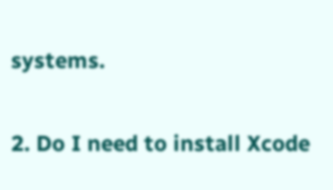systems.

2. Do I need to install Xcode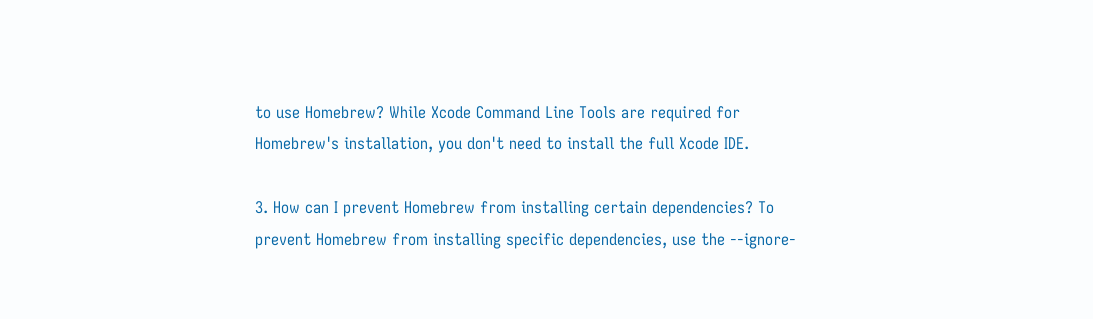to use Homebrew? While Xcode Command Line Tools are required for Homebrew's installation, you don't need to install the full Xcode IDE.

3. How can I prevent Homebrew from installing certain dependencies? To prevent Homebrew from installing specific dependencies, use the --ignore-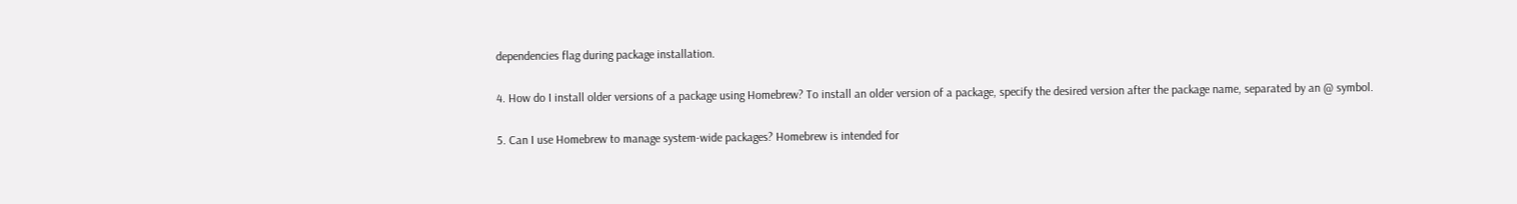dependencies flag during package installation.

4. How do I install older versions of a package using Homebrew? To install an older version of a package, specify the desired version after the package name, separated by an @ symbol.

5. Can I use Homebrew to manage system-wide packages? Homebrew is intended for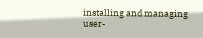installing and managing user-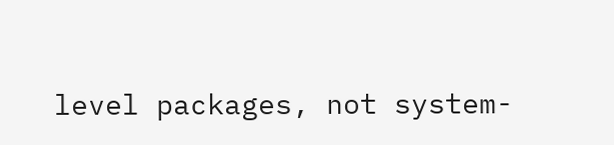level packages, not system-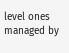level ones managed by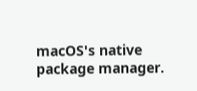macOS's native package manager.